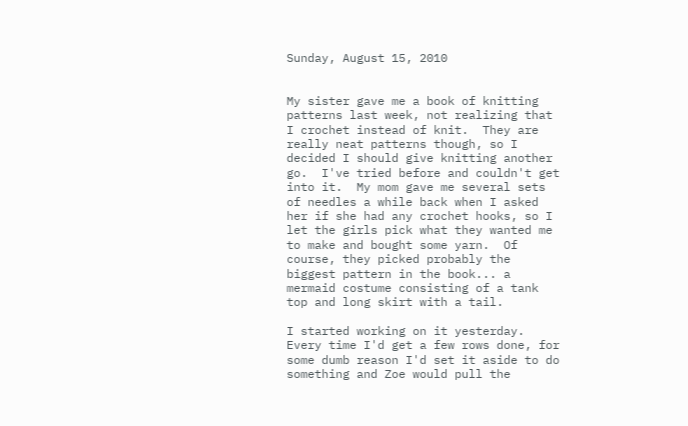Sunday, August 15, 2010


My sister gave me a book of knitting patterns last week, not realizing that I crochet instead of knit.  They are really neat patterns though, so I decided I should give knitting another go.  I've tried before and couldn't get into it.  My mom gave me several sets of needles a while back when I asked her if she had any crochet hooks, so I let the girls pick what they wanted me to make and bought some yarn.  Of course, they picked probably the biggest pattern in the book... a mermaid costume consisting of a tank top and long skirt with a tail.

I started working on it yesterday.  Every time I'd get a few rows done, for some dumb reason I'd set it aside to do something and Zoe would pull the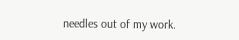needles out of my work.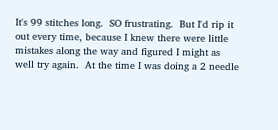It's 99 stitches long.  SO frustrating.  But I'd rip it out every time, because I knew there were little mistakes along the way and figured I might as well try again.  At the time I was doing a 2 needle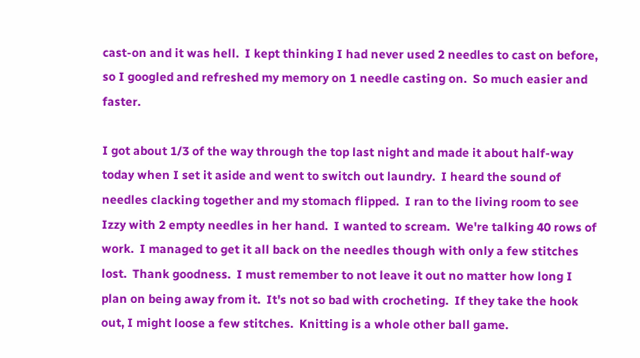cast-on and it was hell.  I kept thinking I had never used 2 needles to cast on before, so I googled and refreshed my memory on 1 needle casting on.  So much easier and faster.

I got about 1/3 of the way through the top last night and made it about half-way today when I set it aside and went to switch out laundry.  I heard the sound of needles clacking together and my stomach flipped.  I ran to the living room to see Izzy with 2 empty needles in her hand.  I wanted to scream.  We're talking 40 rows of work.  I managed to get it all back on the needles though with only a few stitches lost.  Thank goodness.  I must remember to not leave it out no matter how long I plan on being away from it.  It's not so bad with crocheting.  If they take the hook out, I might loose a few stitches.  Knitting is a whole other ball game.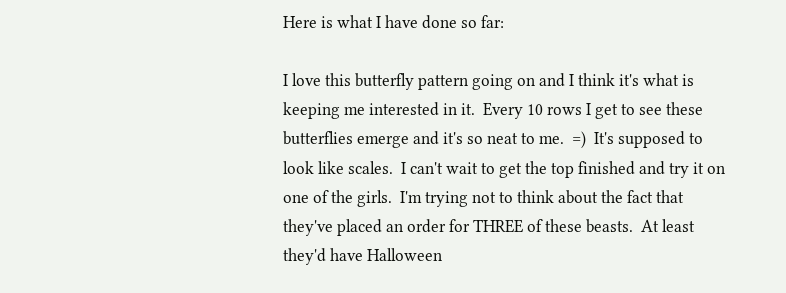Here is what I have done so far:

I love this butterfly pattern going on and I think it's what is keeping me interested in it.  Every 10 rows I get to see these butterflies emerge and it's so neat to me.  =)  It's supposed to look like scales.  I can't wait to get the top finished and try it on one of the girls.  I'm trying not to think about the fact that they've placed an order for THREE of these beasts.  At least they'd have Halloween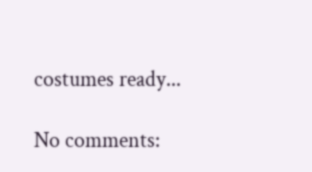costumes ready...

No comments: